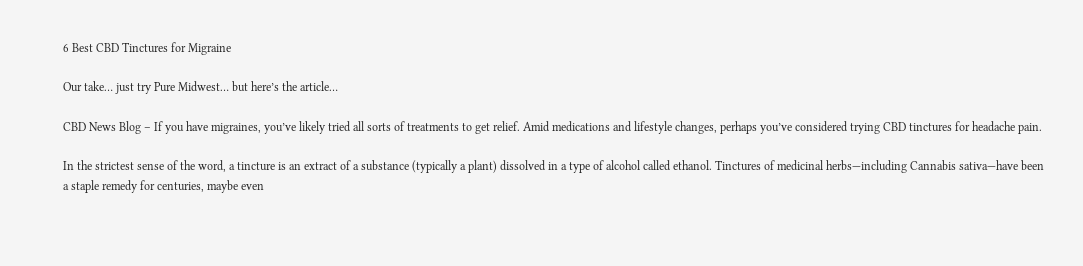6 Best CBD Tinctures for Migraine

Our take… just try Pure Midwest… but here’s the article…

CBD News Blog – If you have migraines, you’ve likely tried all sorts of treatments to get relief. Amid medications and lifestyle changes, perhaps you’ve considered trying CBD tinctures for headache pain.

In the strictest sense of the word, a tincture is an extract of a substance (typically a plant) dissolved in a type of alcohol called ethanol. Tinctures of medicinal herbs—including Cannabis sativa—have been a staple remedy for centuries, maybe even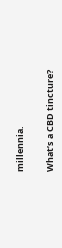millennia.

What’s a CBD tincture?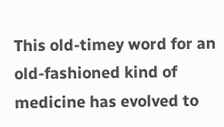This old-timey word for an old-fashioned kind of medicine has evolved to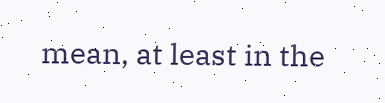mean, at least in the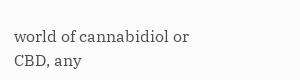world of cannabidiol or CBD, any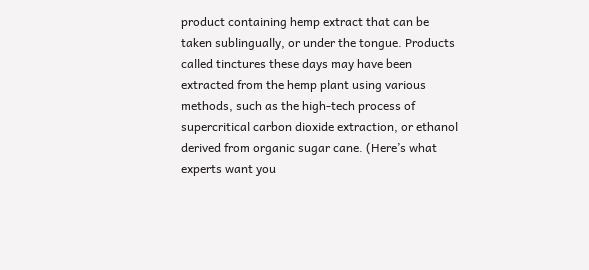product containing hemp extract that can be taken sublingually, or under the tongue. Products called tinctures these days may have been extracted from the hemp plant using various methods, such as the high-tech process of supercritical carbon dioxide extraction, or ethanol derived from organic sugar cane. (Here’s what experts want you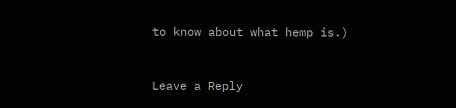to know about what hemp is.)


Leave a Reply